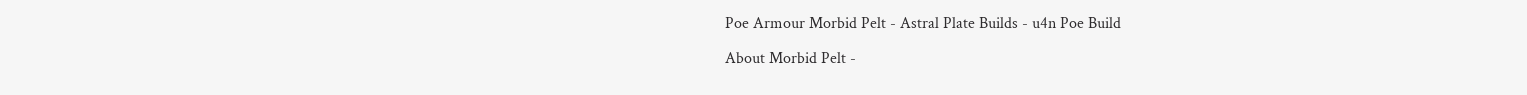Poe Armour Morbid Pelt - Astral Plate Builds - u4n Poe Build

About Morbid Pelt -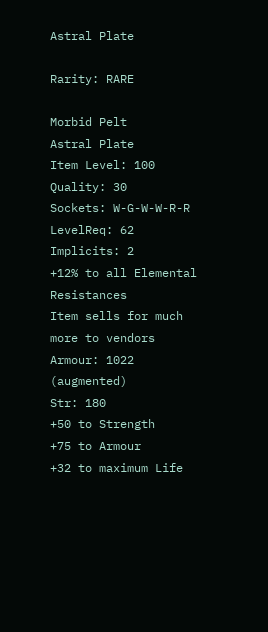Astral Plate

Rarity: RARE

Morbid Pelt
Astral Plate
Item Level: 100
Quality: 30
Sockets: W-G-W-W-R-R
LevelReq: 62
Implicits: 2
+12% to all Elemental Resistances
Item sells for much more to vendors
Armour: 1022 (augmented)
Str: 180
+50 to Strength
+75 to Armour
+32 to maximum Life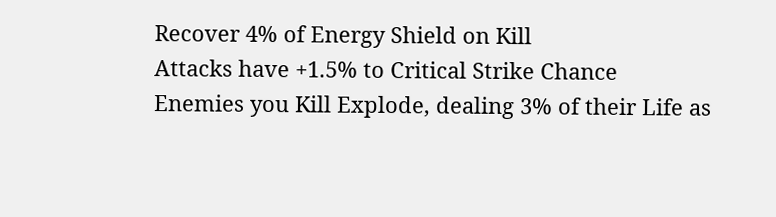Recover 4% of Energy Shield on Kill
Attacks have +1.5% to Critical Strike Chance
Enemies you Kill Explode, dealing 3% of their Life as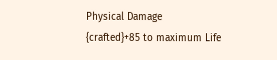Physical Damage
{crafted}+85 to maximum Life